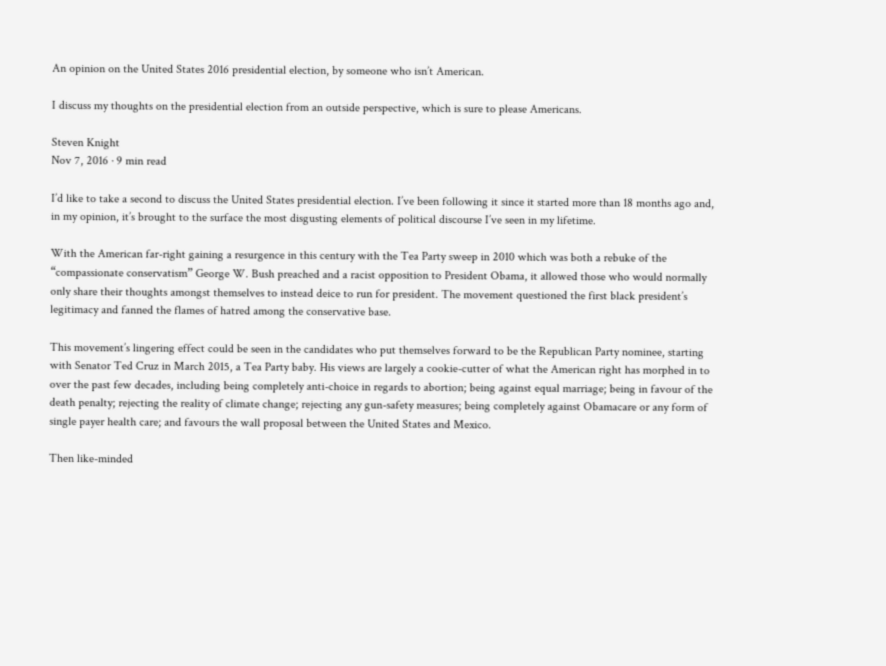An opinion on the United States 2016 presidential election, by someone who isn’t American.

I discuss my thoughts on the presidential election from an outside perspective, which is sure to please Americans.

Steven Knight
Nov 7, 2016 · 9 min read

I’d like to take a second to discuss the United States presidential election. I’ve been following it since it started more than 18 months ago and, in my opinion, it’s brought to the surface the most disgusting elements of political discourse I’ve seen in my lifetime.

With the American far-right gaining a resurgence in this century with the Tea Party sweep in 2010 which was both a rebuke of the “compassionate conservatism” George W. Bush preached and a racist opposition to President Obama, it allowed those who would normally only share their thoughts amongst themselves to instead deice to run for president. The movement questioned the first black president’s legitimacy and fanned the flames of hatred among the conservative base.

This movement’s lingering effect could be seen in the candidates who put themselves forward to be the Republican Party nominee, starting with Senator Ted Cruz in March 2015, a Tea Party baby. His views are largely a cookie-cutter of what the American right has morphed in to over the past few decades, including being completely anti-choice in regards to abortion; being against equal marriage; being in favour of the death penalty; rejecting the reality of climate change; rejecting any gun-safety measures; being completely against Obamacare or any form of single payer health care; and favours the wall proposal between the United States and Mexico.

Then like-minded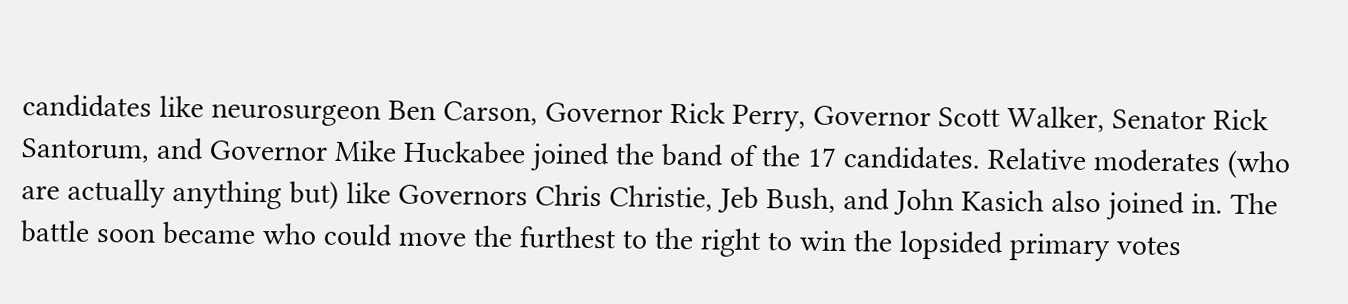candidates like neurosurgeon Ben Carson, Governor Rick Perry, Governor Scott Walker, Senator Rick Santorum, and Governor Mike Huckabee joined the band of the 17 candidates. Relative moderates (who are actually anything but) like Governors Chris Christie, Jeb Bush, and John Kasich also joined in. The battle soon became who could move the furthest to the right to win the lopsided primary votes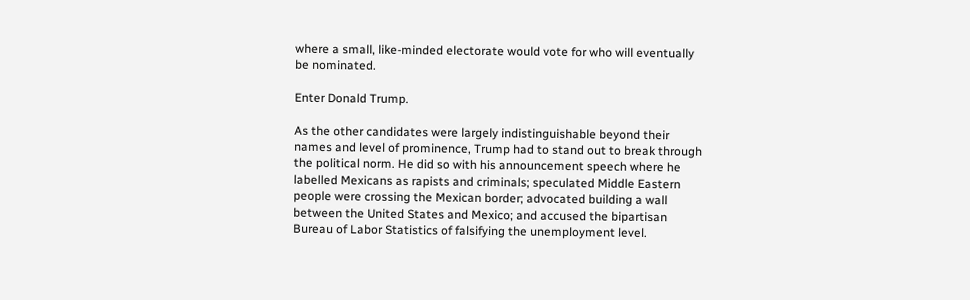where a small, like-minded electorate would vote for who will eventually be nominated.

Enter Donald Trump.

As the other candidates were largely indistinguishable beyond their names and level of prominence, Trump had to stand out to break through the political norm. He did so with his announcement speech where he labelled Mexicans as rapists and criminals; speculated Middle Eastern people were crossing the Mexican border; advocated building a wall between the United States and Mexico; and accused the bipartisan Bureau of Labor Statistics of falsifying the unemployment level.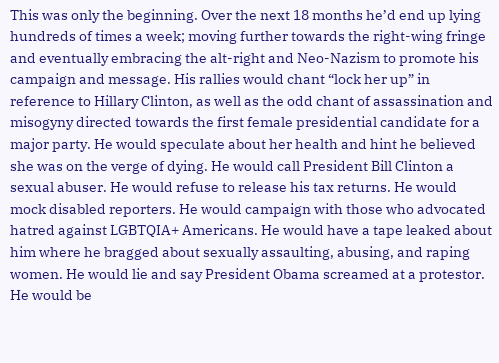This was only the beginning. Over the next 18 months he’d end up lying hundreds of times a week; moving further towards the right-wing fringe and eventually embracing the alt-right and Neo-Nazism to promote his campaign and message. His rallies would chant “lock her up” in reference to Hillary Clinton, as well as the odd chant of assassination and misogyny directed towards the first female presidential candidate for a major party. He would speculate about her health and hint he believed she was on the verge of dying. He would call President Bill Clinton a sexual abuser. He would refuse to release his tax returns. He would mock disabled reporters. He would campaign with those who advocated hatred against LGBTQIA+ Americans. He would have a tape leaked about him where he bragged about sexually assaulting, abusing, and raping women. He would lie and say President Obama screamed at a protestor. He would be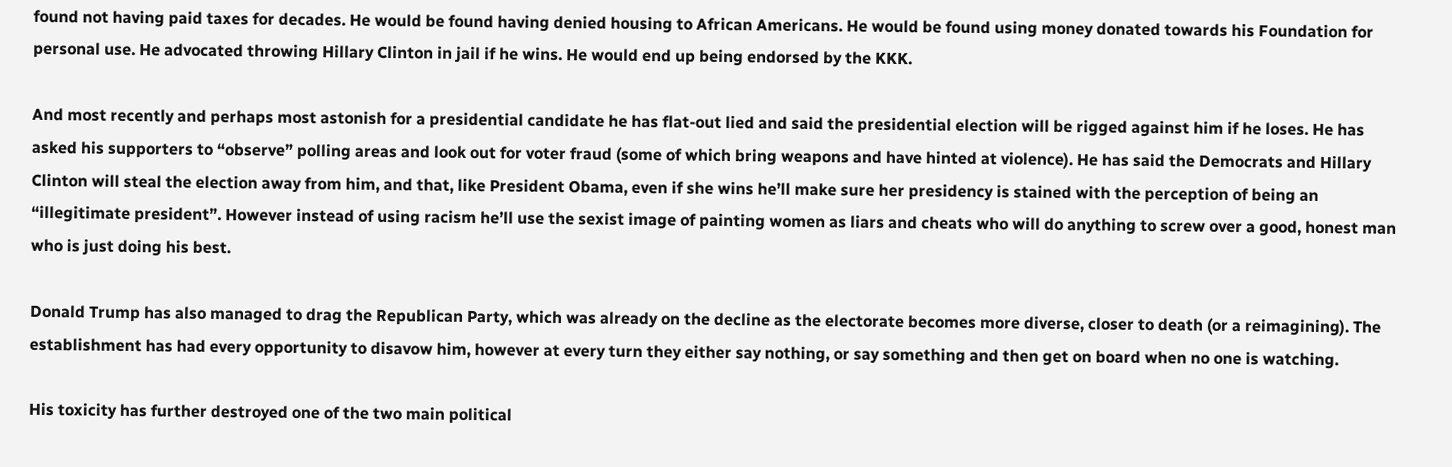found not having paid taxes for decades. He would be found having denied housing to African Americans. He would be found using money donated towards his Foundation for personal use. He advocated throwing Hillary Clinton in jail if he wins. He would end up being endorsed by the KKK.

And most recently and perhaps most astonish for a presidential candidate he has flat-out lied and said the presidential election will be rigged against him if he loses. He has asked his supporters to “observe” polling areas and look out for voter fraud (some of which bring weapons and have hinted at violence). He has said the Democrats and Hillary Clinton will steal the election away from him, and that, like President Obama, even if she wins he’ll make sure her presidency is stained with the perception of being an “illegitimate president”. However instead of using racism he’ll use the sexist image of painting women as liars and cheats who will do anything to screw over a good, honest man who is just doing his best.

Donald Trump has also managed to drag the Republican Party, which was already on the decline as the electorate becomes more diverse, closer to death (or a reimagining). The establishment has had every opportunity to disavow him, however at every turn they either say nothing, or say something and then get on board when no one is watching.

His toxicity has further destroyed one of the two main political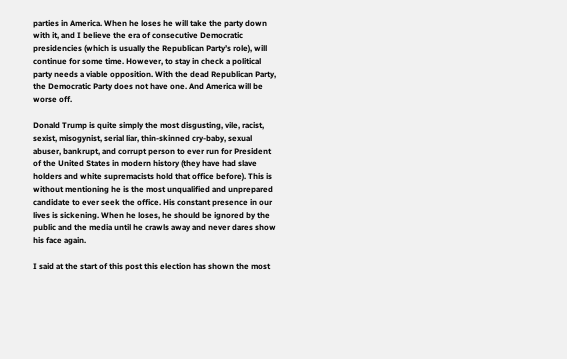parties in America. When he loses he will take the party down with it, and I believe the era of consecutive Democratic presidencies (which is usually the Republican Party’s role), will continue for some time. However, to stay in check a political party needs a viable opposition. With the dead Republican Party, the Democratic Party does not have one. And America will be worse off.

Donald Trump is quite simply the most disgusting, vile, racist, sexist, misogynist, serial liar, thin-skinned cry-baby, sexual abuser, bankrupt, and corrupt person to ever run for President of the United States in modern history (they have had slave holders and white supremacists hold that office before). This is without mentioning he is the most unqualified and unprepared candidate to ever seek the office. His constant presence in our lives is sickening. When he loses, he should be ignored by the public and the media until he crawls away and never dares show his face again.

I said at the start of this post this election has shown the most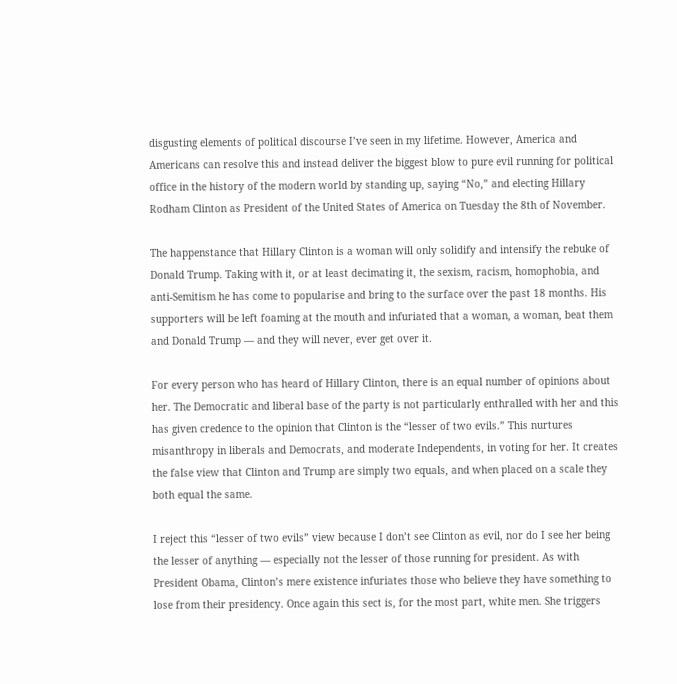disgusting elements of political discourse I’ve seen in my lifetime. However, America and Americans can resolve this and instead deliver the biggest blow to pure evil running for political office in the history of the modern world by standing up, saying “No,” and electing Hillary Rodham Clinton as President of the United States of America on Tuesday the 8th of November.

The happenstance that Hillary Clinton is a woman will only solidify and intensify the rebuke of Donald Trump. Taking with it, or at least decimating it, the sexism, racism, homophobia, and anti-Semitism he has come to popularise and bring to the surface over the past 18 months. His supporters will be left foaming at the mouth and infuriated that a woman, a woman, beat them and Donald Trump — and they will never, ever get over it.

For every person who has heard of Hillary Clinton, there is an equal number of opinions about her. The Democratic and liberal base of the party is not particularly enthralled with her and this has given credence to the opinion that Clinton is the “lesser of two evils.” This nurtures misanthropy in liberals and Democrats, and moderate Independents, in voting for her. It creates the false view that Clinton and Trump are simply two equals, and when placed on a scale they both equal the same.

I reject this “lesser of two evils” view because I don’t see Clinton as evil, nor do I see her being the lesser of anything — especially not the lesser of those running for president. As with President Obama, Clinton’s mere existence infuriates those who believe they have something to lose from their presidency. Once again this sect is, for the most part, white men. She triggers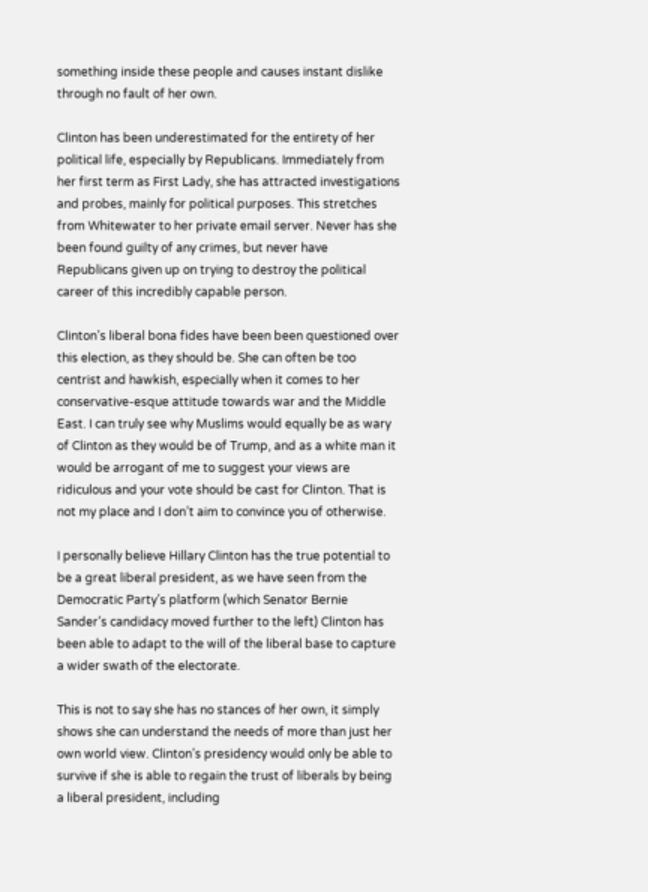something inside these people and causes instant dislike through no fault of her own.

Clinton has been underestimated for the entirety of her political life, especially by Republicans. Immediately from her first term as First Lady, she has attracted investigations and probes, mainly for political purposes. This stretches from Whitewater to her private email server. Never has she been found guilty of any crimes, but never have Republicans given up on trying to destroy the political career of this incredibly capable person.

Clinton’s liberal bona fides have been been questioned over this election, as they should be. She can often be too centrist and hawkish, especially when it comes to her conservative-esque attitude towards war and the Middle East. I can truly see why Muslims would equally be as wary of Clinton as they would be of Trump, and as a white man it would be arrogant of me to suggest your views are ridiculous and your vote should be cast for Clinton. That is not my place and I don’t aim to convince you of otherwise.

I personally believe Hillary Clinton has the true potential to be a great liberal president, as we have seen from the Democratic Party’s platform (which Senator Bernie Sander’s candidacy moved further to the left) Clinton has been able to adapt to the will of the liberal base to capture a wider swath of the electorate.

This is not to say she has no stances of her own, it simply shows she can understand the needs of more than just her own world view. Clinton’s presidency would only be able to survive if she is able to regain the trust of liberals by being a liberal president, including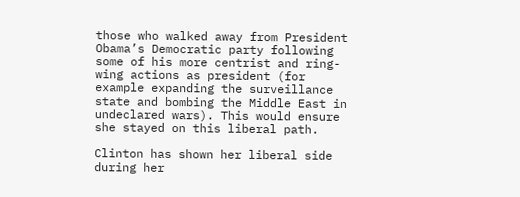those who walked away from President Obama’s Democratic party following some of his more centrist and ring-wing actions as president (for example expanding the surveillance state and bombing the Middle East in undeclared wars). This would ensure she stayed on this liberal path.

Clinton has shown her liberal side during her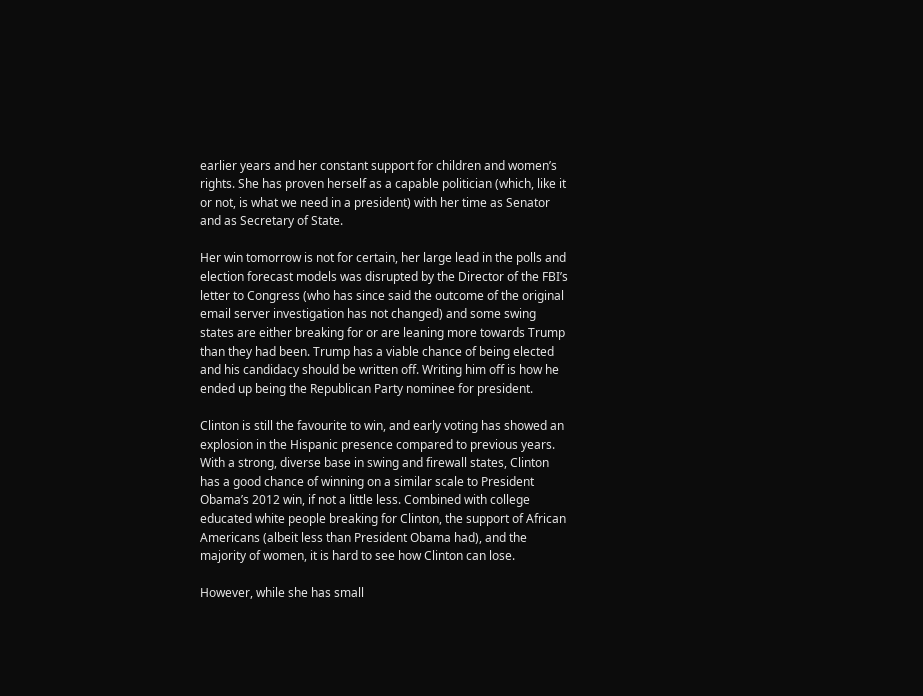earlier years and her constant support for children and women’s rights. She has proven herself as a capable politician (which, like it or not, is what we need in a president) with her time as Senator and as Secretary of State.

Her win tomorrow is not for certain, her large lead in the polls and election forecast models was disrupted by the Director of the FBI’s letter to Congress (who has since said the outcome of the original email server investigation has not changed) and some swing states are either breaking for or are leaning more towards Trump than they had been. Trump has a viable chance of being elected and his candidacy should be written off. Writing him off is how he ended up being the Republican Party nominee for president.

Clinton is still the favourite to win, and early voting has showed an explosion in the Hispanic presence compared to previous years. With a strong, diverse base in swing and firewall states, Clinton has a good chance of winning on a similar scale to President Obama’s 2012 win, if not a little less. Combined with college educated white people breaking for Clinton, the support of African Americans (albeit less than President Obama had), and the majority of women, it is hard to see how Clinton can lose.

However, while she has small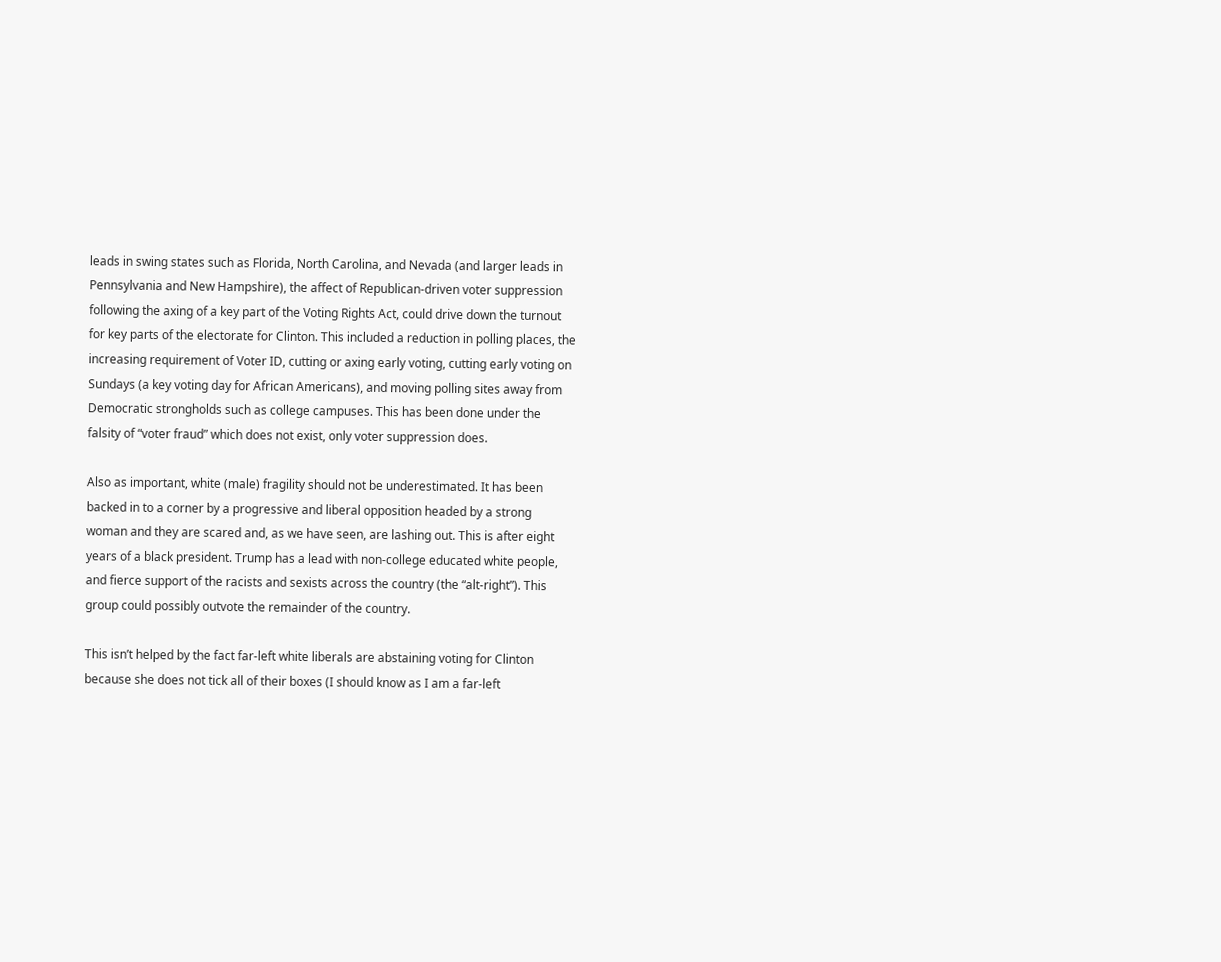leads in swing states such as Florida, North Carolina, and Nevada (and larger leads in Pennsylvania and New Hampshire), the affect of Republican-driven voter suppression following the axing of a key part of the Voting Rights Act, could drive down the turnout for key parts of the electorate for Clinton. This included a reduction in polling places, the increasing requirement of Voter ID, cutting or axing early voting, cutting early voting on Sundays (a key voting day for African Americans), and moving polling sites away from Democratic strongholds such as college campuses. This has been done under the falsity of “voter fraud” which does not exist, only voter suppression does.

Also as important, white (male) fragility should not be underestimated. It has been backed in to a corner by a progressive and liberal opposition headed by a strong woman and they are scared and, as we have seen, are lashing out. This is after eight years of a black president. Trump has a lead with non-college educated white people, and fierce support of the racists and sexists across the country (the “alt-right”). This group could possibly outvote the remainder of the country.

This isn’t helped by the fact far-left white liberals are abstaining voting for Clinton because she does not tick all of their boxes (I should know as I am a far-left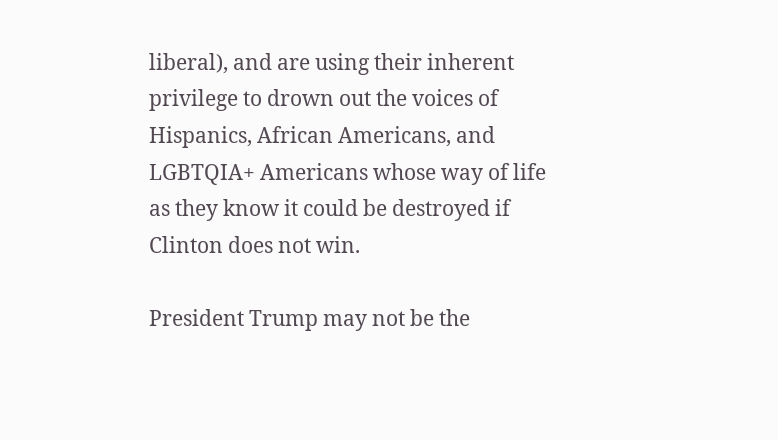liberal), and are using their inherent privilege to drown out the voices of Hispanics, African Americans, and LGBTQIA+ Americans whose way of life as they know it could be destroyed if Clinton does not win.

President Trump may not be the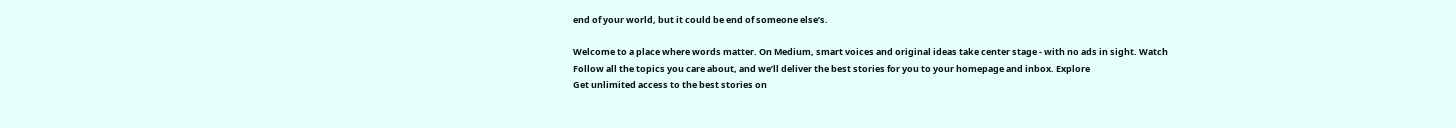end of your world, but it could be end of someone else’s.

Welcome to a place where words matter. On Medium, smart voices and original ideas take center stage - with no ads in sight. Watch
Follow all the topics you care about, and we’ll deliver the best stories for you to your homepage and inbox. Explore
Get unlimited access to the best stories on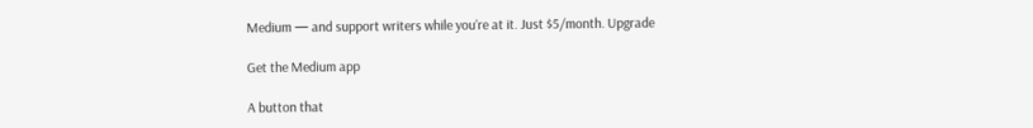Medium — and support writers while you’re at it. Just $5/month. Upgrade

Get the Medium app

A button that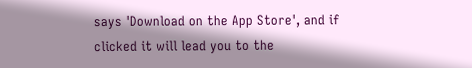says 'Download on the App Store', and if clicked it will lead you to the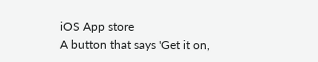iOS App store
A button that says 'Get it on,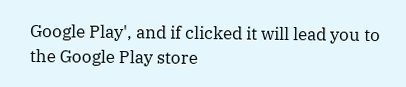Google Play', and if clicked it will lead you to the Google Play store